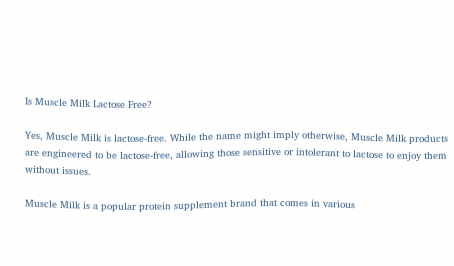Is Muscle Milk Lactose Free?

Yes, Muscle Milk is lactose-free. While the name might imply otherwise, Muscle Milk products are engineered to be lactose-free, allowing those sensitive or intolerant to lactose to enjoy them without issues.

Muscle Milk is a popular protein supplement brand that comes in various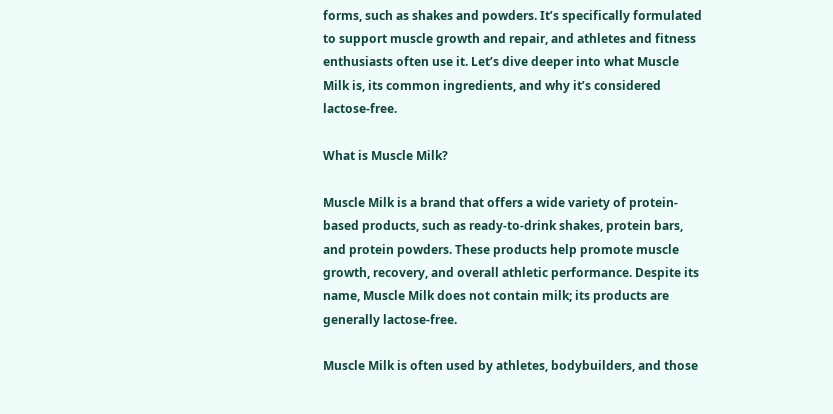forms, such as shakes and powders. It’s specifically formulated to support muscle growth and repair, and athletes and fitness enthusiasts often use it. Let’s dive deeper into what Muscle Milk is, its common ingredients, and why it’s considered lactose-free.

What is Muscle Milk?

Muscle Milk is a brand that offers a wide variety of protein-based products, such as ready-to-drink shakes, protein bars, and protein powders. These products help promote muscle growth, recovery, and overall athletic performance. Despite its name, Muscle Milk does not contain milk; its products are generally lactose-free.

Muscle Milk is often used by athletes, bodybuilders, and those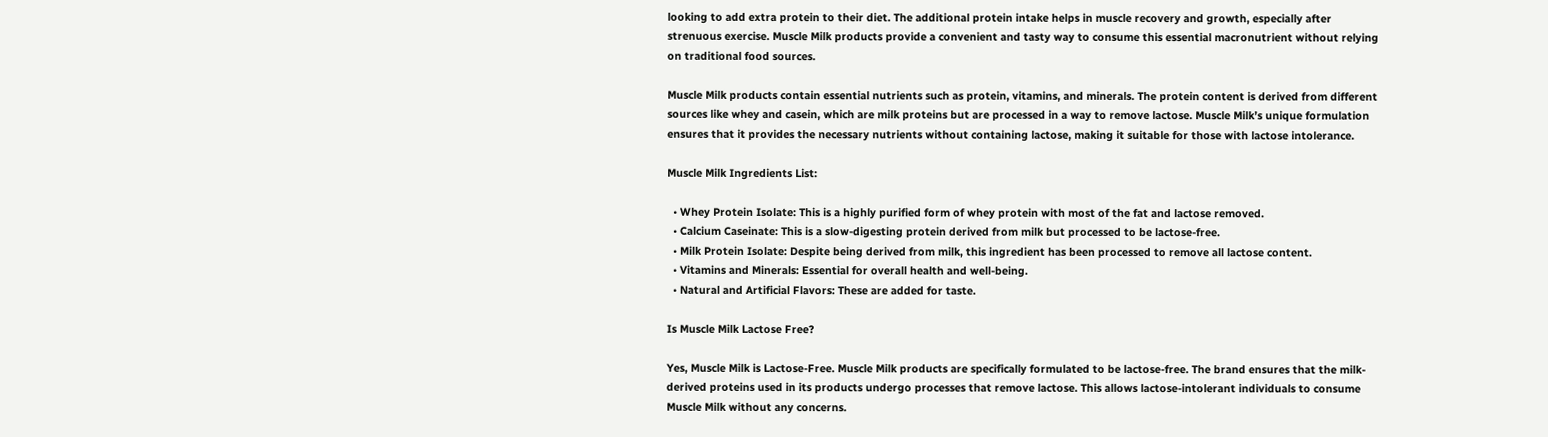looking to add extra protein to their diet. The additional protein intake helps in muscle recovery and growth, especially after strenuous exercise. Muscle Milk products provide a convenient and tasty way to consume this essential macronutrient without relying on traditional food sources.

Muscle Milk products contain essential nutrients such as protein, vitamins, and minerals. The protein content is derived from different sources like whey and casein, which are milk proteins but are processed in a way to remove lactose. Muscle Milk’s unique formulation ensures that it provides the necessary nutrients without containing lactose, making it suitable for those with lactose intolerance.

Muscle Milk Ingredients List:

  • Whey Protein Isolate: This is a highly purified form of whey protein with most of the fat and lactose removed.
  • Calcium Caseinate: This is a slow-digesting protein derived from milk but processed to be lactose-free.
  • Milk Protein Isolate: Despite being derived from milk, this ingredient has been processed to remove all lactose content.
  • Vitamins and Minerals: Essential for overall health and well-being.
  • Natural and Artificial Flavors: These are added for taste.

Is Muscle Milk Lactose Free?

Yes, Muscle Milk is Lactose-Free. Muscle Milk products are specifically formulated to be lactose-free. The brand ensures that the milk-derived proteins used in its products undergo processes that remove lactose. This allows lactose-intolerant individuals to consume Muscle Milk without any concerns.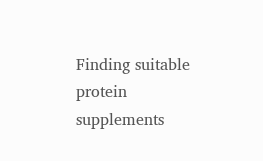Finding suitable protein supplements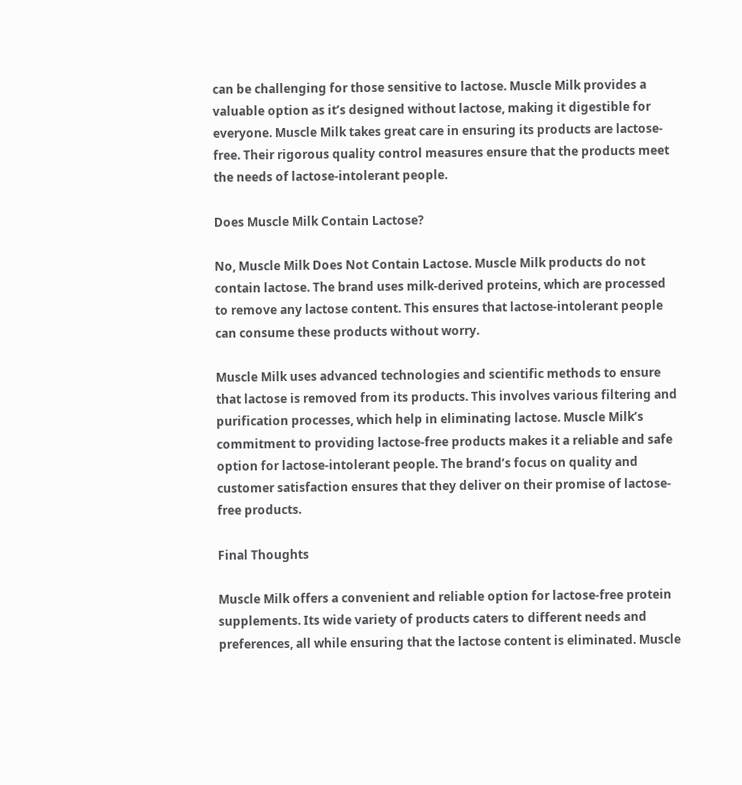can be challenging for those sensitive to lactose. Muscle Milk provides a valuable option as it’s designed without lactose, making it digestible for everyone. Muscle Milk takes great care in ensuring its products are lactose-free. Their rigorous quality control measures ensure that the products meet the needs of lactose-intolerant people.

Does Muscle Milk Contain Lactose?

No, Muscle Milk Does Not Contain Lactose. Muscle Milk products do not contain lactose. The brand uses milk-derived proteins, which are processed to remove any lactose content. This ensures that lactose-intolerant people can consume these products without worry.

Muscle Milk uses advanced technologies and scientific methods to ensure that lactose is removed from its products. This involves various filtering and purification processes, which help in eliminating lactose. Muscle Milk’s commitment to providing lactose-free products makes it a reliable and safe option for lactose-intolerant people. The brand’s focus on quality and customer satisfaction ensures that they deliver on their promise of lactose-free products.

Final Thoughts

Muscle Milk offers a convenient and reliable option for lactose-free protein supplements. Its wide variety of products caters to different needs and preferences, all while ensuring that the lactose content is eliminated. Muscle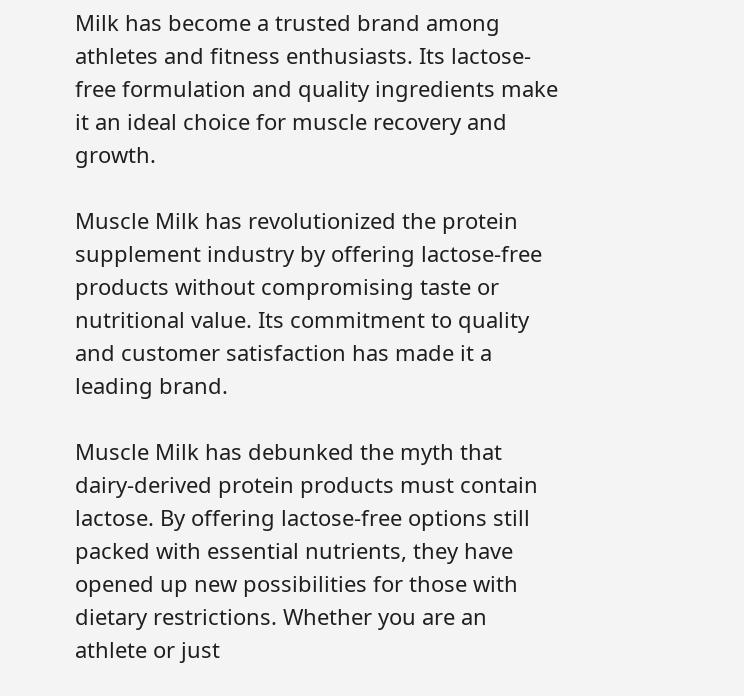Milk has become a trusted brand among athletes and fitness enthusiasts. Its lactose-free formulation and quality ingredients make it an ideal choice for muscle recovery and growth.

Muscle Milk has revolutionized the protein supplement industry by offering lactose-free products without compromising taste or nutritional value. Its commitment to quality and customer satisfaction has made it a leading brand.

Muscle Milk has debunked the myth that dairy-derived protein products must contain lactose. By offering lactose-free options still packed with essential nutrients, they have opened up new possibilities for those with dietary restrictions. Whether you are an athlete or just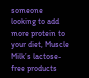someone looking to add more protein to your diet, Muscle Milk’s lactose-free products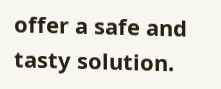offer a safe and tasty solution.